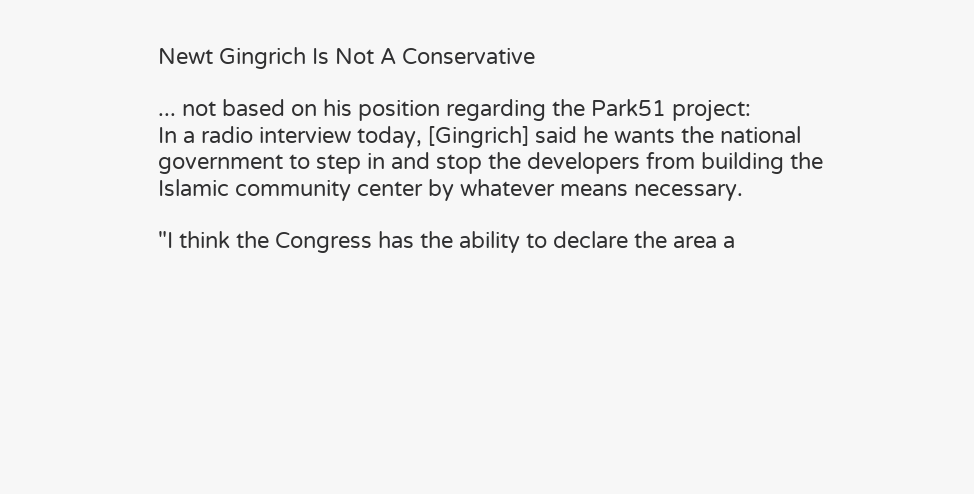Newt Gingrich Is Not A Conservative

... not based on his position regarding the Park51 project:
In a radio interview today, [Gingrich] said he wants the national government to step in and stop the developers from building the Islamic community center by whatever means necessary.

"I think the Congress has the ability to declare the area a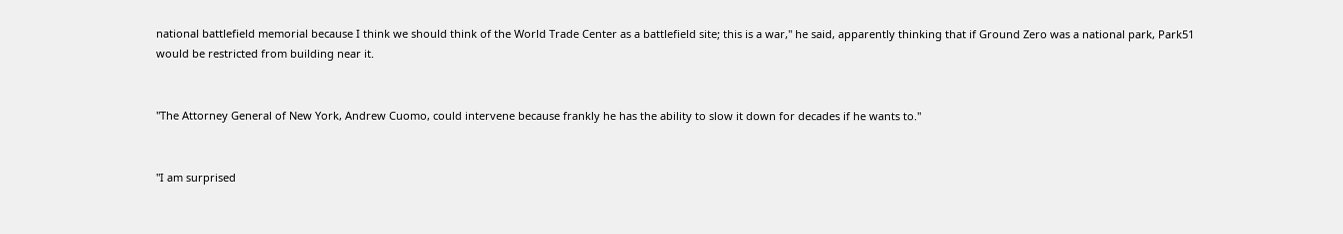national battlefield memorial because I think we should think of the World Trade Center as a battlefield site; this is a war," he said, apparently thinking that if Ground Zero was a national park, Park51 would be restricted from building near it.


"The Attorney General of New York, Andrew Cuomo, could intervene because frankly he has the ability to slow it down for decades if he wants to."


"I am surprised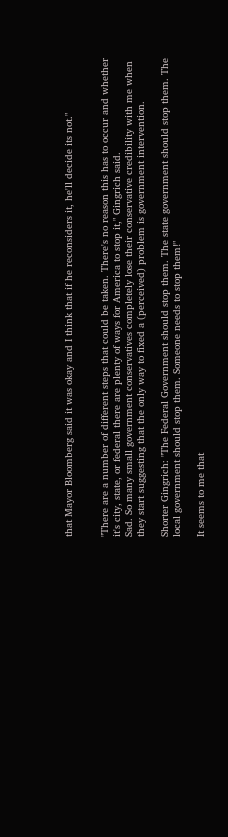that Mayor Bloomberg said it was okay and I think that if he reconsiders it, he'll decide its not."


"There are a number of different steps that could be taken. There's no reason this has to occur and whether it's city, state, or federal there are plenty of ways for America to stop it," Gingrich said.
Sad. So many small government conservatives completely lose their conservative credibility with me when they start suggesting that the only way to fixed a (perceived) problem is government intervention.

Shorter Gingrich: "The Federal Government should stop them. The state government should stop them. The local government should stop them. Someone needs to stop them!"

It seems to me that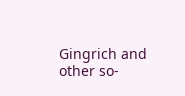Gingrich and other so-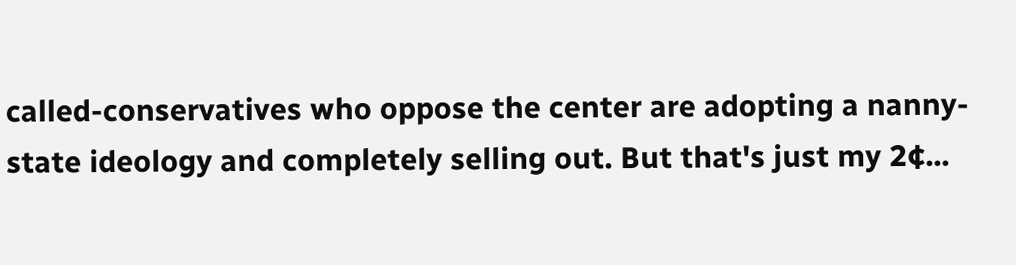called-conservatives who oppose the center are adopting a nanny-state ideology and completely selling out. But that's just my 2¢...